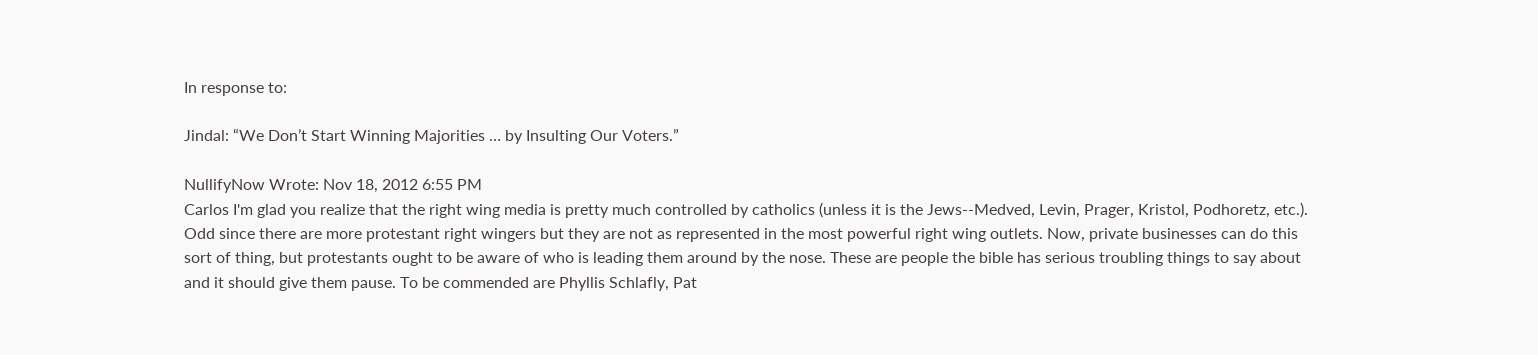In response to:

Jindal: “We Don’t Start Winning Majorities … by Insulting Our Voters.”

NullifyNow Wrote: Nov 18, 2012 6:55 PM
Carlos I'm glad you realize that the right wing media is pretty much controlled by catholics (unless it is the Jews--Medved, Levin, Prager, Kristol, Podhoretz, etc.). Odd since there are more protestant right wingers but they are not as represented in the most powerful right wing outlets. Now, private businesses can do this sort of thing, but protestants ought to be aware of who is leading them around by the nose. These are people the bible has serious troubling things to say about and it should give them pause. To be commended are Phyllis Schlafly, Pat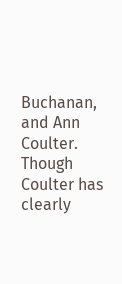Buchanan, and Ann Coulter. Though Coulter has clearly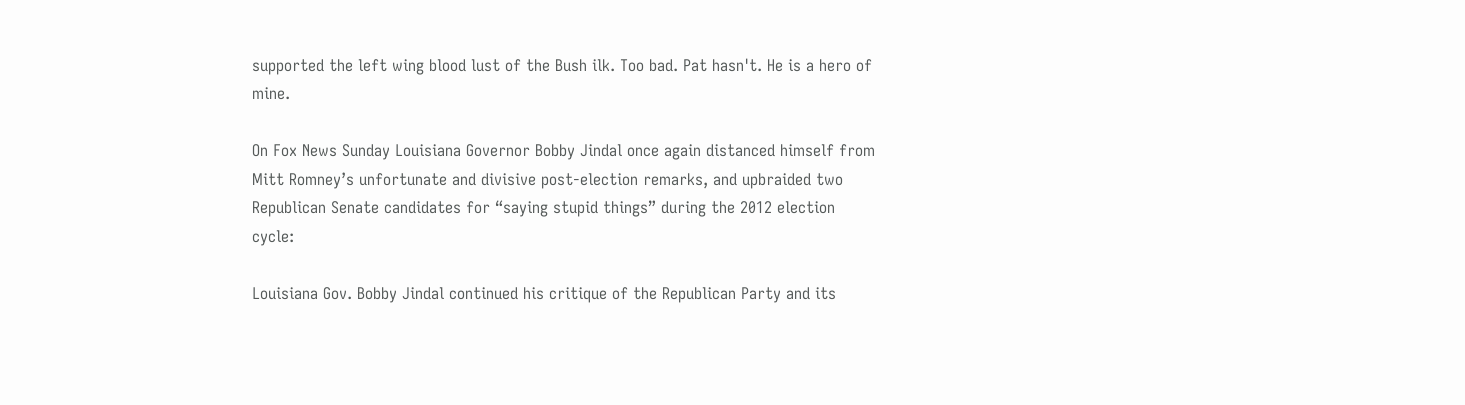supported the left wing blood lust of the Bush ilk. Too bad. Pat hasn't. He is a hero of mine.

On Fox News Sunday Louisiana Governor Bobby Jindal once again distanced himself from Mitt Romney’s unfortunate and divisive post-election remarks, and upbraided two Republican Senate candidates for “saying stupid things” during the 2012 election cycle:

Louisiana Gov. Bobby Jindal continued his critique of the Republican Party and its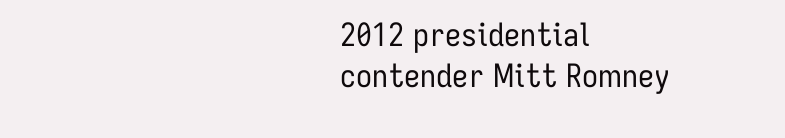2012 presidential contender Mitt Romney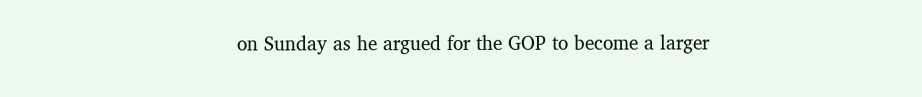on Sunday as he argued for the GOP to become a larger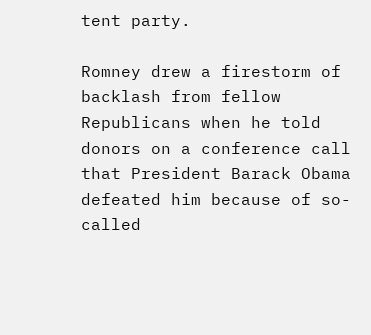tent party.

Romney drew a firestorm of backlash from fellow Republicans when he told donors on a conference call that President Barack Obama defeated him because of so-called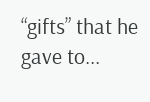“gifts” that he gave to...